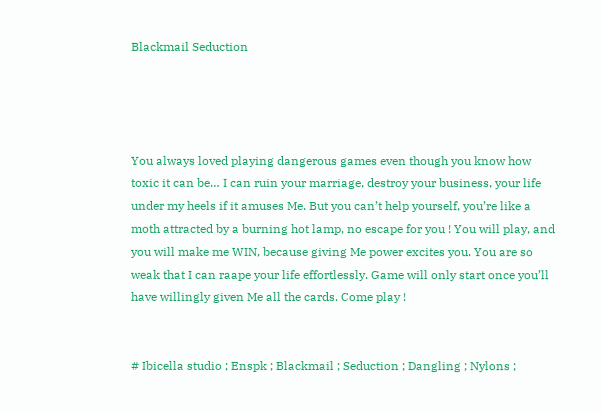Blackmail Seduction




You always loved playing dangerous games even though you know how toxic it can be… I can ruin your marriage, destroy your business, your life under my heels if it amuses Me. But you can’t help yourself, you’re like a moth attracted by a burning hot lamp, no escape for you ! You will play, and you will make me WIN, because giving Me power excites you. You are so weak that I can raape your life effortlessly. Game will only start once you’ll have willingly given Me all the cards. Come play !


# Ibicella studio ; Enspk ; Blackmail ; Seduction ; Dangling ; Nylons ;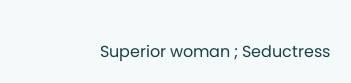Superior woman ; Seductress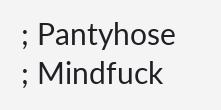; Pantyhose ; Mindfuck